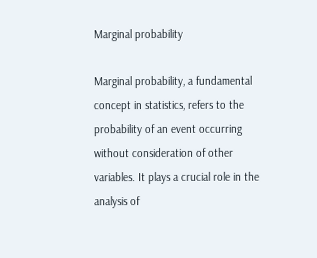Marginal probability

Marginal probability, a fundamental concept in statistics, refers to the probability of an event occurring without consideration of other variables. It plays a crucial role in the analysis of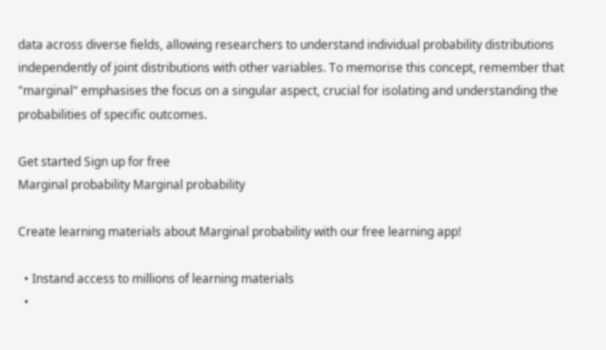data across diverse fields, allowing researchers to understand individual probability distributions independently of joint distributions with other variables. To memorise this concept, remember that "marginal" emphasises the focus on a singular aspect, crucial for isolating and understanding the probabilities of specific outcomes.

Get started Sign up for free
Marginal probability Marginal probability

Create learning materials about Marginal probability with our free learning app!

  • Instand access to millions of learning materials
  •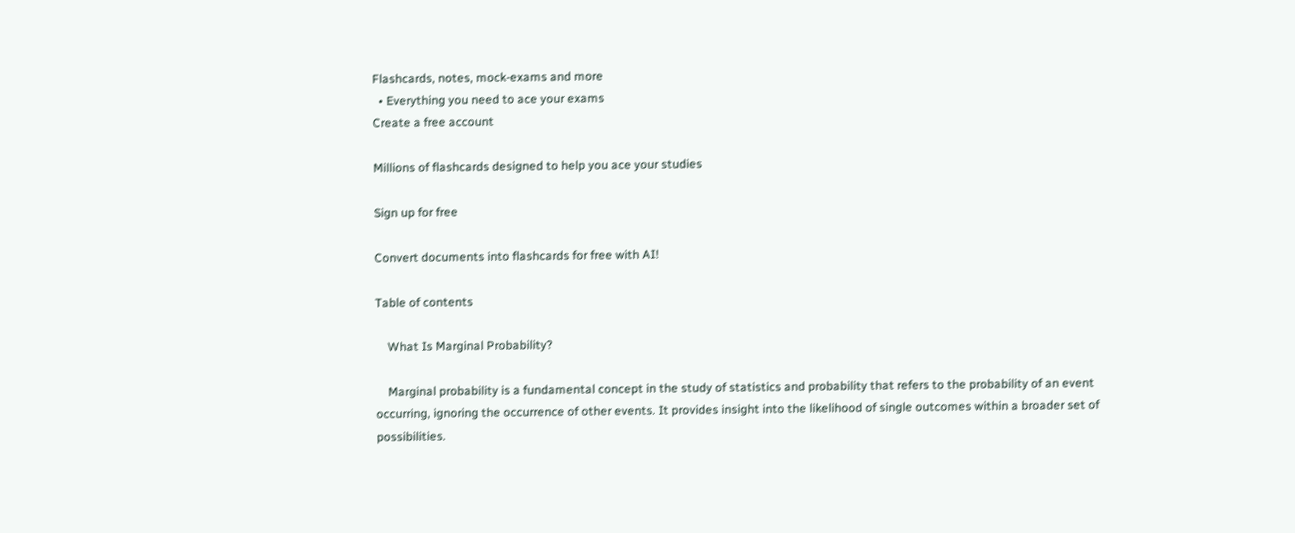Flashcards, notes, mock-exams and more
  • Everything you need to ace your exams
Create a free account

Millions of flashcards designed to help you ace your studies

Sign up for free

Convert documents into flashcards for free with AI!

Table of contents

    What Is Marginal Probability?

    Marginal probability is a fundamental concept in the study of statistics and probability that refers to the probability of an event occurring, ignoring the occurrence of other events. It provides insight into the likelihood of single outcomes within a broader set of possibilities.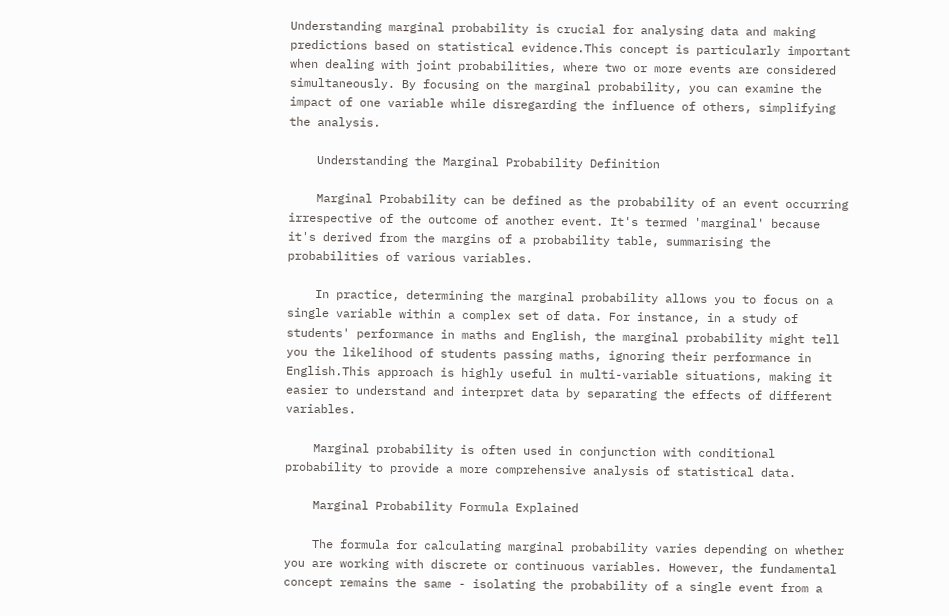Understanding marginal probability is crucial for analysing data and making predictions based on statistical evidence.This concept is particularly important when dealing with joint probabilities, where two or more events are considered simultaneously. By focusing on the marginal probability, you can examine the impact of one variable while disregarding the influence of others, simplifying the analysis.

    Understanding the Marginal Probability Definition

    Marginal Probability can be defined as the probability of an event occurring irrespective of the outcome of another event. It's termed 'marginal' because it's derived from the margins of a probability table, summarising the probabilities of various variables.

    In practice, determining the marginal probability allows you to focus on a single variable within a complex set of data. For instance, in a study of students' performance in maths and English, the marginal probability might tell you the likelihood of students passing maths, ignoring their performance in English.This approach is highly useful in multi-variable situations, making it easier to understand and interpret data by separating the effects of different variables.

    Marginal probability is often used in conjunction with conditional probability to provide a more comprehensive analysis of statistical data.

    Marginal Probability Formula Explained

    The formula for calculating marginal probability varies depending on whether you are working with discrete or continuous variables. However, the fundamental concept remains the same - isolating the probability of a single event from a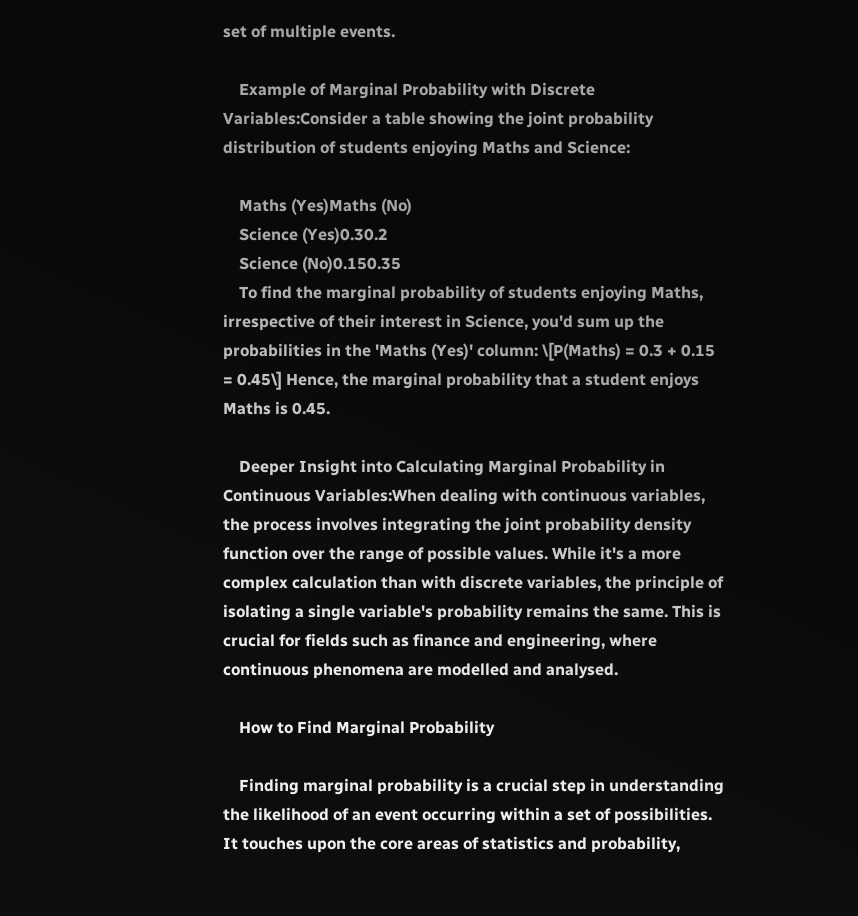set of multiple events.

    Example of Marginal Probability with Discrete Variables:Consider a table showing the joint probability distribution of students enjoying Maths and Science:

    Maths (Yes)Maths (No)
    Science (Yes)0.30.2
    Science (No)0.150.35
    To find the marginal probability of students enjoying Maths, irrespective of their interest in Science, you'd sum up the probabilities in the 'Maths (Yes)' column: \[P(Maths) = 0.3 + 0.15 = 0.45\] Hence, the marginal probability that a student enjoys Maths is 0.45.

    Deeper Insight into Calculating Marginal Probability in Continuous Variables:When dealing with continuous variables, the process involves integrating the joint probability density function over the range of possible values. While it's a more complex calculation than with discrete variables, the principle of isolating a single variable's probability remains the same. This is crucial for fields such as finance and engineering, where continuous phenomena are modelled and analysed.

    How to Find Marginal Probability

    Finding marginal probability is a crucial step in understanding the likelihood of an event occurring within a set of possibilities. It touches upon the core areas of statistics and probability,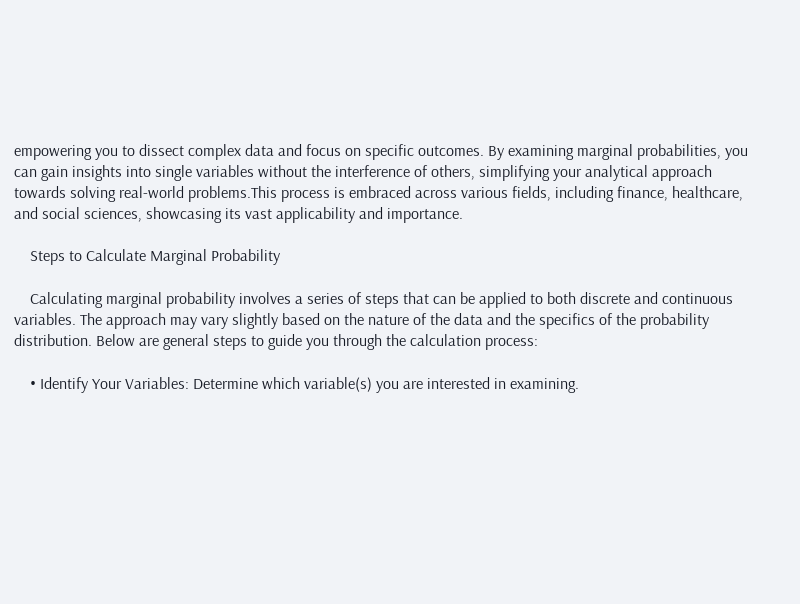empowering you to dissect complex data and focus on specific outcomes. By examining marginal probabilities, you can gain insights into single variables without the interference of others, simplifying your analytical approach towards solving real-world problems.This process is embraced across various fields, including finance, healthcare, and social sciences, showcasing its vast applicability and importance.

    Steps to Calculate Marginal Probability

    Calculating marginal probability involves a series of steps that can be applied to both discrete and continuous variables. The approach may vary slightly based on the nature of the data and the specifics of the probability distribution. Below are general steps to guide you through the calculation process:

    • Identify Your Variables: Determine which variable(s) you are interested in examining.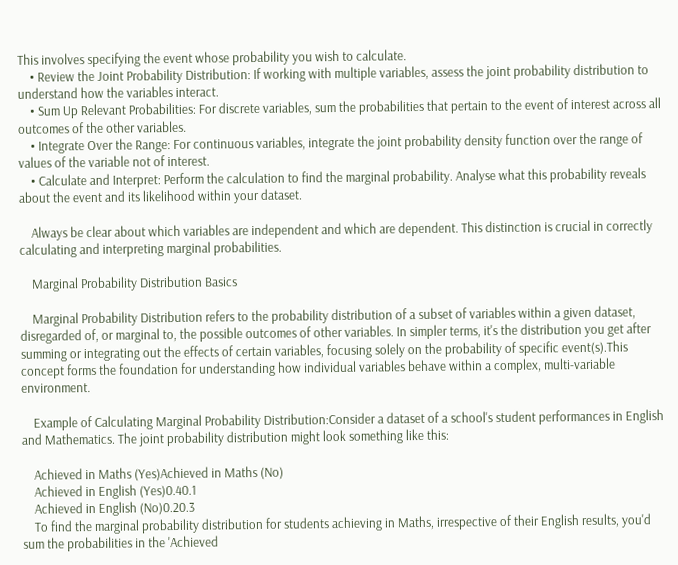This involves specifying the event whose probability you wish to calculate.
    • Review the Joint Probability Distribution: If working with multiple variables, assess the joint probability distribution to understand how the variables interact.
    • Sum Up Relevant Probabilities: For discrete variables, sum the probabilities that pertain to the event of interest across all outcomes of the other variables.
    • Integrate Over the Range: For continuous variables, integrate the joint probability density function over the range of values of the variable not of interest.
    • Calculate and Interpret: Perform the calculation to find the marginal probability. Analyse what this probability reveals about the event and its likelihood within your dataset.

    Always be clear about which variables are independent and which are dependent. This distinction is crucial in correctly calculating and interpreting marginal probabilities.

    Marginal Probability Distribution Basics

    Marginal Probability Distribution refers to the probability distribution of a subset of variables within a given dataset, disregarded of, or marginal to, the possible outcomes of other variables. In simpler terms, it's the distribution you get after summing or integrating out the effects of certain variables, focusing solely on the probability of specific event(s).This concept forms the foundation for understanding how individual variables behave within a complex, multi-variable environment.

    Example of Calculating Marginal Probability Distribution:Consider a dataset of a school's student performances in English and Mathematics. The joint probability distribution might look something like this:

    Achieved in Maths (Yes)Achieved in Maths (No)
    Achieved in English (Yes)0.40.1
    Achieved in English (No)0.20.3
    To find the marginal probability distribution for students achieving in Maths, irrespective of their English results, you'd sum the probabilities in the 'Achieved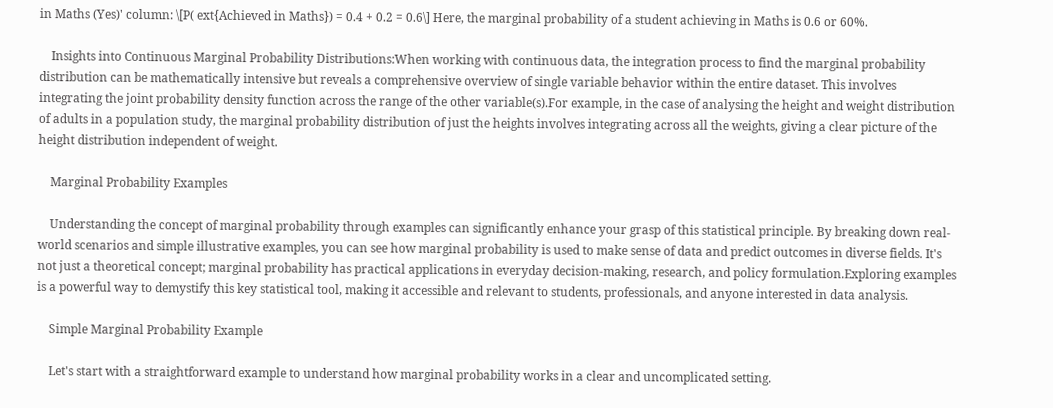in Maths (Yes)' column: \[P( ext{Achieved in Maths}) = 0.4 + 0.2 = 0.6\] Here, the marginal probability of a student achieving in Maths is 0.6 or 60%.

    Insights into Continuous Marginal Probability Distributions:When working with continuous data, the integration process to find the marginal probability distribution can be mathematically intensive but reveals a comprehensive overview of single variable behavior within the entire dataset. This involves integrating the joint probability density function across the range of the other variable(s).For example, in the case of analysing the height and weight distribution of adults in a population study, the marginal probability distribution of just the heights involves integrating across all the weights, giving a clear picture of the height distribution independent of weight.

    Marginal Probability Examples

    Understanding the concept of marginal probability through examples can significantly enhance your grasp of this statistical principle. By breaking down real-world scenarios and simple illustrative examples, you can see how marginal probability is used to make sense of data and predict outcomes in diverse fields. It's not just a theoretical concept; marginal probability has practical applications in everyday decision-making, research, and policy formulation.Exploring examples is a powerful way to demystify this key statistical tool, making it accessible and relevant to students, professionals, and anyone interested in data analysis.

    Simple Marginal Probability Example

    Let's start with a straightforward example to understand how marginal probability works in a clear and uncomplicated setting.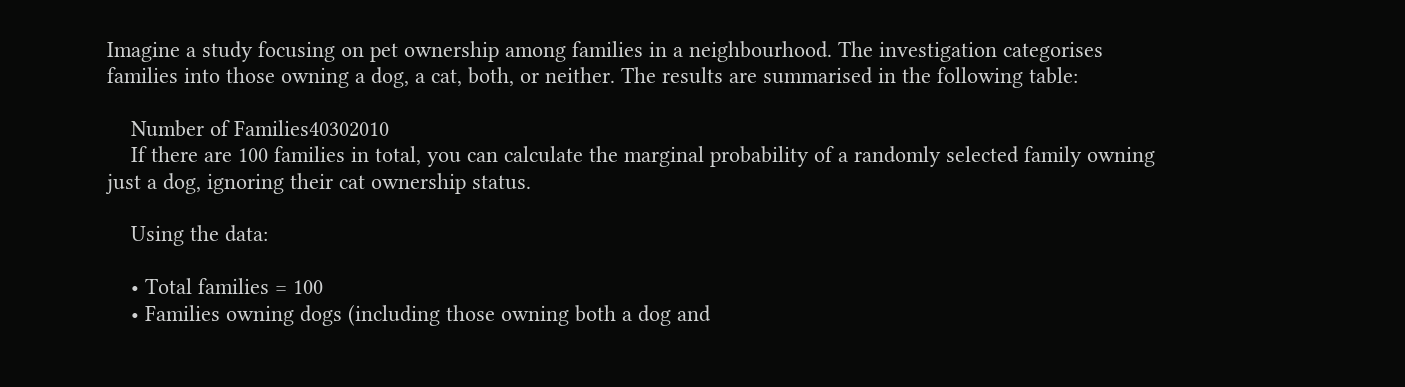Imagine a study focusing on pet ownership among families in a neighbourhood. The investigation categorises families into those owning a dog, a cat, both, or neither. The results are summarised in the following table:

    Number of Families40302010
    If there are 100 families in total, you can calculate the marginal probability of a randomly selected family owning just a dog, ignoring their cat ownership status.

    Using the data:

    • Total families = 100
    • Families owning dogs (including those owning both a dog and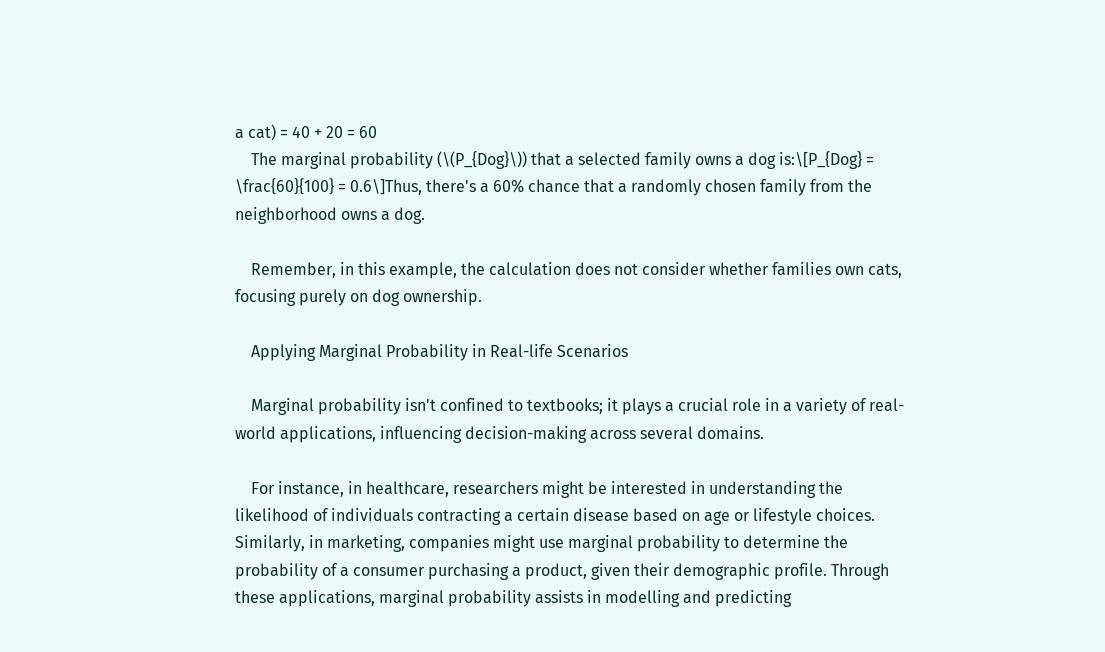a cat) = 40 + 20 = 60
    The marginal probability (\(P_{Dog}\)) that a selected family owns a dog is:\[P_{Dog} = \frac{60}{100} = 0.6\]Thus, there's a 60% chance that a randomly chosen family from the neighborhood owns a dog.

    Remember, in this example, the calculation does not consider whether families own cats, focusing purely on dog ownership.

    Applying Marginal Probability in Real-life Scenarios

    Marginal probability isn't confined to textbooks; it plays a crucial role in a variety of real-world applications, influencing decision-making across several domains.

    For instance, in healthcare, researchers might be interested in understanding the likelihood of individuals contracting a certain disease based on age or lifestyle choices. Similarly, in marketing, companies might use marginal probability to determine the probability of a consumer purchasing a product, given their demographic profile. Through these applications, marginal probability assists in modelling and predicting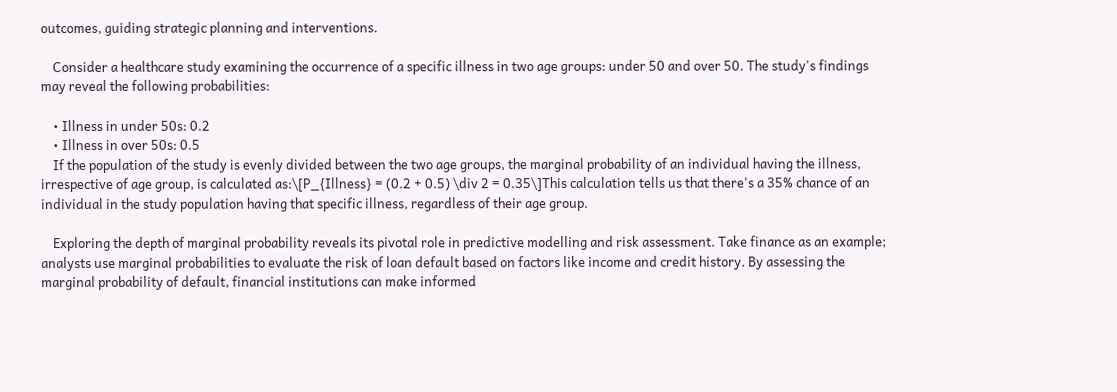outcomes, guiding strategic planning and interventions.

    Consider a healthcare study examining the occurrence of a specific illness in two age groups: under 50 and over 50. The study's findings may reveal the following probabilities:

    • Illness in under 50s: 0.2
    • Illness in over 50s: 0.5
    If the population of the study is evenly divided between the two age groups, the marginal probability of an individual having the illness, irrespective of age group, is calculated as:\[P_{Illness} = (0.2 + 0.5) \div 2 = 0.35\]This calculation tells us that there's a 35% chance of an individual in the study population having that specific illness, regardless of their age group.

    Exploring the depth of marginal probability reveals its pivotal role in predictive modelling and risk assessment. Take finance as an example; analysts use marginal probabilities to evaluate the risk of loan default based on factors like income and credit history. By assessing the marginal probability of default, financial institutions can make informed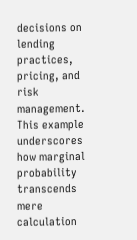decisions on lending practices, pricing, and risk management. This example underscores how marginal probability transcends mere calculation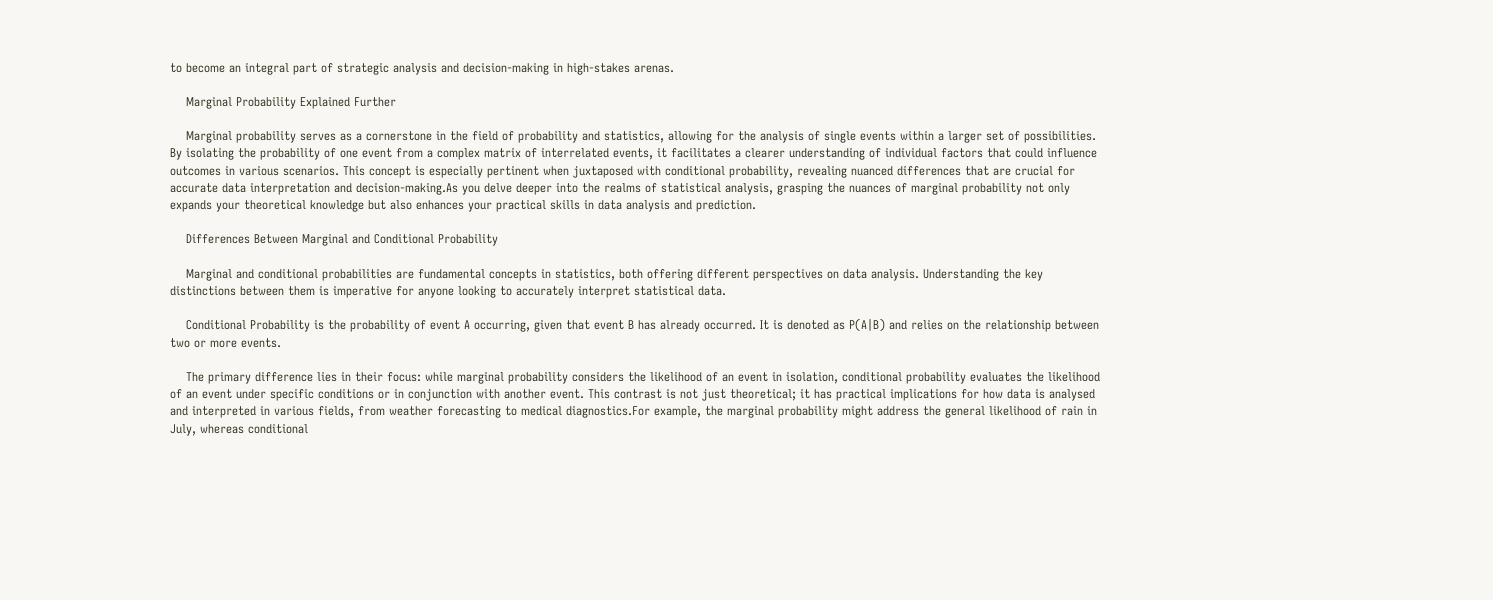to become an integral part of strategic analysis and decision-making in high-stakes arenas.

    Marginal Probability Explained Further

    Marginal probability serves as a cornerstone in the field of probability and statistics, allowing for the analysis of single events within a larger set of possibilities. By isolating the probability of one event from a complex matrix of interrelated events, it facilitates a clearer understanding of individual factors that could influence outcomes in various scenarios. This concept is especially pertinent when juxtaposed with conditional probability, revealing nuanced differences that are crucial for accurate data interpretation and decision-making.As you delve deeper into the realms of statistical analysis, grasping the nuances of marginal probability not only expands your theoretical knowledge but also enhances your practical skills in data analysis and prediction.

    Differences Between Marginal and Conditional Probability

    Marginal and conditional probabilities are fundamental concepts in statistics, both offering different perspectives on data analysis. Understanding the key distinctions between them is imperative for anyone looking to accurately interpret statistical data.

    Conditional Probability is the probability of event A occurring, given that event B has already occurred. It is denoted as P(A|B) and relies on the relationship between two or more events.

    The primary difference lies in their focus: while marginal probability considers the likelihood of an event in isolation, conditional probability evaluates the likelihood of an event under specific conditions or in conjunction with another event. This contrast is not just theoretical; it has practical implications for how data is analysed and interpreted in various fields, from weather forecasting to medical diagnostics.For example, the marginal probability might address the general likelihood of rain in July, whereas conditional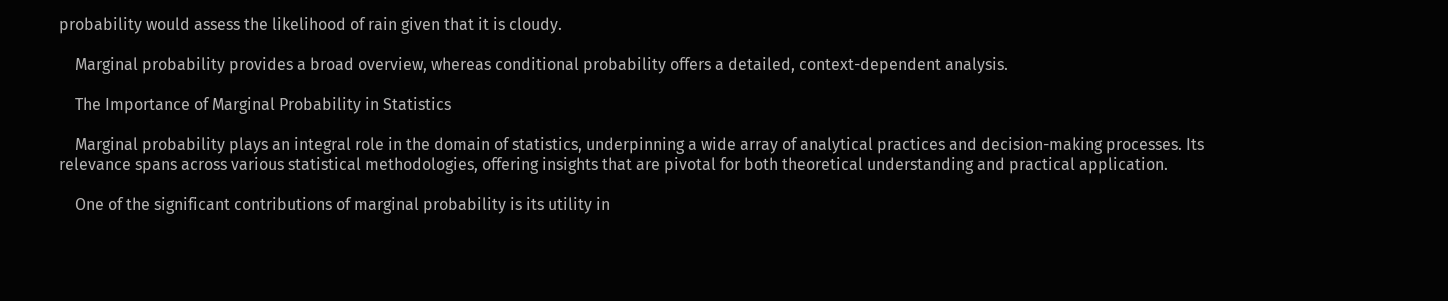probability would assess the likelihood of rain given that it is cloudy.

    Marginal probability provides a broad overview, whereas conditional probability offers a detailed, context-dependent analysis.

    The Importance of Marginal Probability in Statistics

    Marginal probability plays an integral role in the domain of statistics, underpinning a wide array of analytical practices and decision-making processes. Its relevance spans across various statistical methodologies, offering insights that are pivotal for both theoretical understanding and practical application.

    One of the significant contributions of marginal probability is its utility in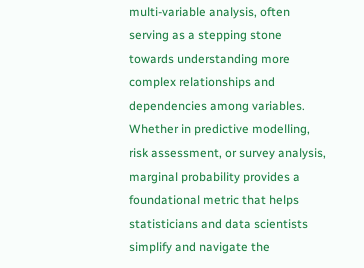multi-variable analysis, often serving as a stepping stone towards understanding more complex relationships and dependencies among variables. Whether in predictive modelling, risk assessment, or survey analysis, marginal probability provides a foundational metric that helps statisticians and data scientists simplify and navigate the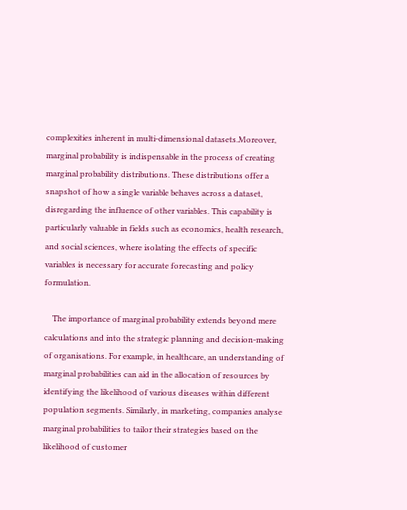complexities inherent in multi-dimensional datasets.Moreover, marginal probability is indispensable in the process of creating marginal probability distributions. These distributions offer a snapshot of how a single variable behaves across a dataset, disregarding the influence of other variables. This capability is particularly valuable in fields such as economics, health research, and social sciences, where isolating the effects of specific variables is necessary for accurate forecasting and policy formulation.

    The importance of marginal probability extends beyond mere calculations and into the strategic planning and decision-making of organisations. For example, in healthcare, an understanding of marginal probabilities can aid in the allocation of resources by identifying the likelihood of various diseases within different population segments. Similarly, in marketing, companies analyse marginal probabilities to tailor their strategies based on the likelihood of customer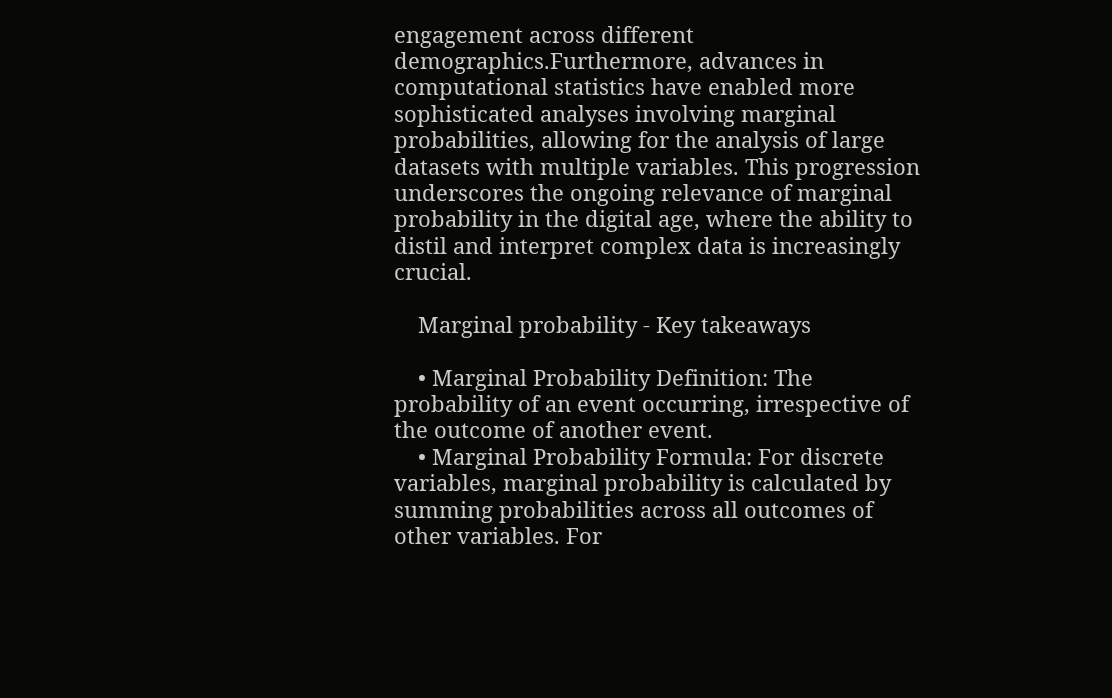engagement across different demographics.Furthermore, advances in computational statistics have enabled more sophisticated analyses involving marginal probabilities, allowing for the analysis of large datasets with multiple variables. This progression underscores the ongoing relevance of marginal probability in the digital age, where the ability to distil and interpret complex data is increasingly crucial.

    Marginal probability - Key takeaways

    • Marginal Probability Definition: The probability of an event occurring, irrespective of the outcome of another event.
    • Marginal Probability Formula: For discrete variables, marginal probability is calculated by summing probabilities across all outcomes of other variables. For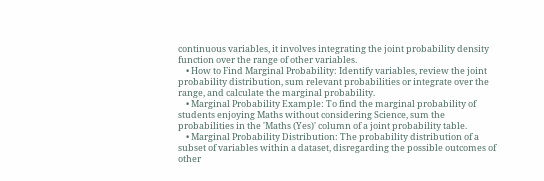continuous variables, it involves integrating the joint probability density function over the range of other variables.
    • How to Find Marginal Probability: Identify variables, review the joint probability distribution, sum relevant probabilities or integrate over the range, and calculate the marginal probability.
    • Marginal Probability Example: To find the marginal probability of students enjoying Maths without considering Science, sum the probabilities in the 'Maths (Yes)' column of a joint probability table.
    • Marginal Probability Distribution: The probability distribution of a subset of variables within a dataset, disregarding the possible outcomes of other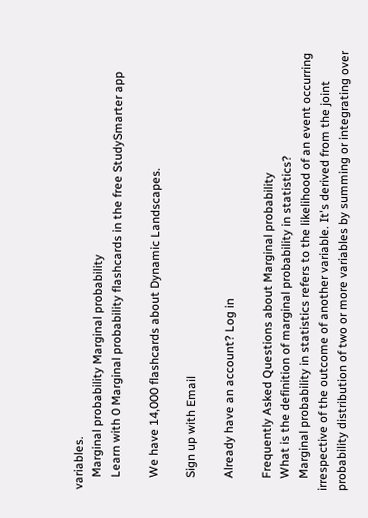variables.
    Marginal probability Marginal probability
    Learn with 0 Marginal probability flashcards in the free StudySmarter app

    We have 14,000 flashcards about Dynamic Landscapes.

    Sign up with Email

    Already have an account? Log in

    Frequently Asked Questions about Marginal probability
    What is the definition of marginal probability in statistics?
    Marginal probability in statistics refers to the likelihood of an event occurring irrespective of the outcome of another variable. It's derived from the joint probability distribution of two or more variables by summing or integrating over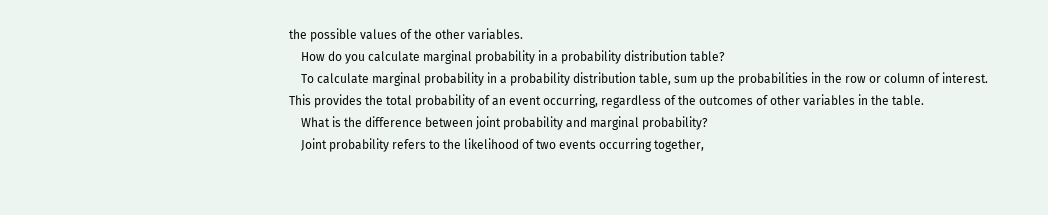the possible values of the other variables.
    How do you calculate marginal probability in a probability distribution table?
    To calculate marginal probability in a probability distribution table, sum up the probabilities in the row or column of interest. This provides the total probability of an event occurring, regardless of the outcomes of other variables in the table.
    What is the difference between joint probability and marginal probability?
    Joint probability refers to the likelihood of two events occurring together,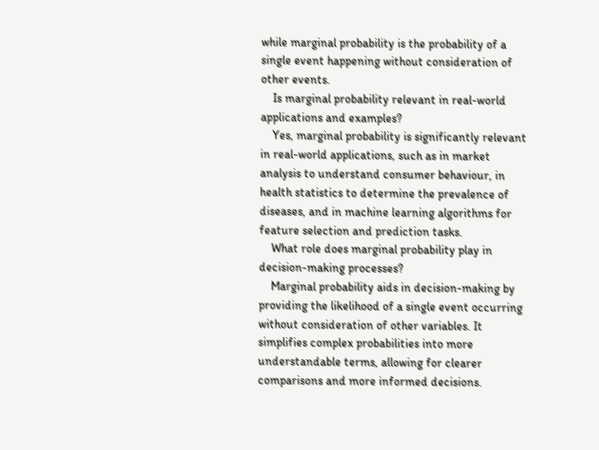while marginal probability is the probability of a single event happening without consideration of other events.
    Is marginal probability relevant in real-world applications and examples?
    Yes, marginal probability is significantly relevant in real-world applications, such as in market analysis to understand consumer behaviour, in health statistics to determine the prevalence of diseases, and in machine learning algorithms for feature selection and prediction tasks.
    What role does marginal probability play in decision-making processes?
    Marginal probability aids in decision-making by providing the likelihood of a single event occurring without consideration of other variables. It simplifies complex probabilities into more understandable terms, allowing for clearer comparisons and more informed decisions.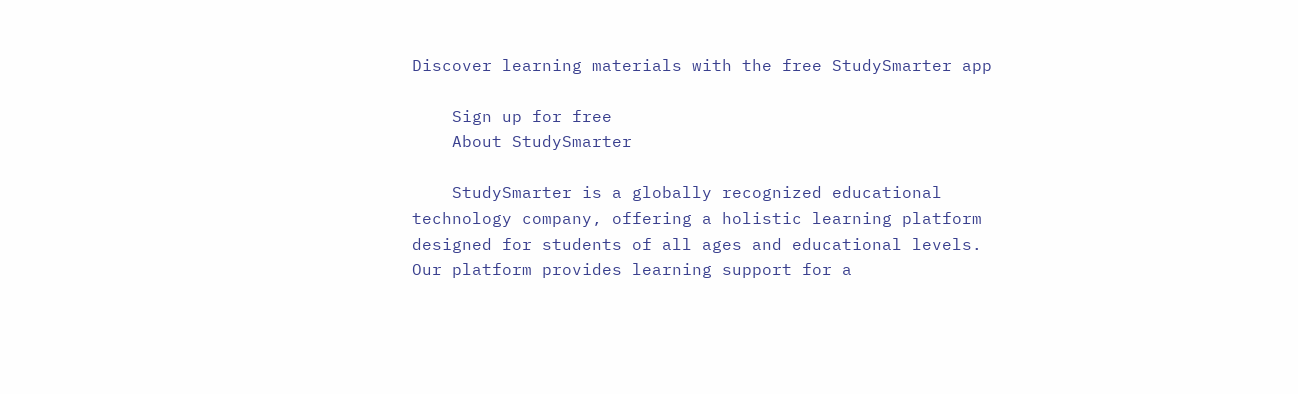Discover learning materials with the free StudySmarter app

    Sign up for free
    About StudySmarter

    StudySmarter is a globally recognized educational technology company, offering a holistic learning platform designed for students of all ages and educational levels. Our platform provides learning support for a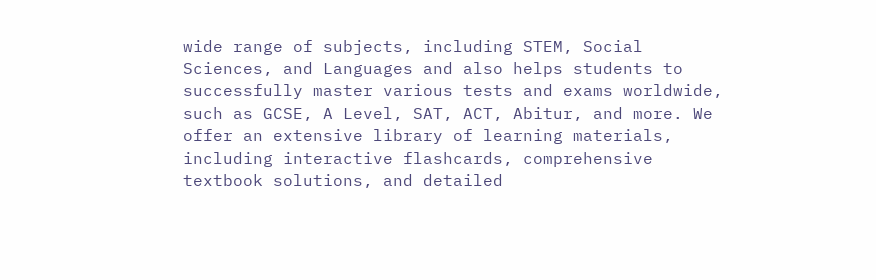wide range of subjects, including STEM, Social Sciences, and Languages and also helps students to successfully master various tests and exams worldwide, such as GCSE, A Level, SAT, ACT, Abitur, and more. We offer an extensive library of learning materials, including interactive flashcards, comprehensive textbook solutions, and detailed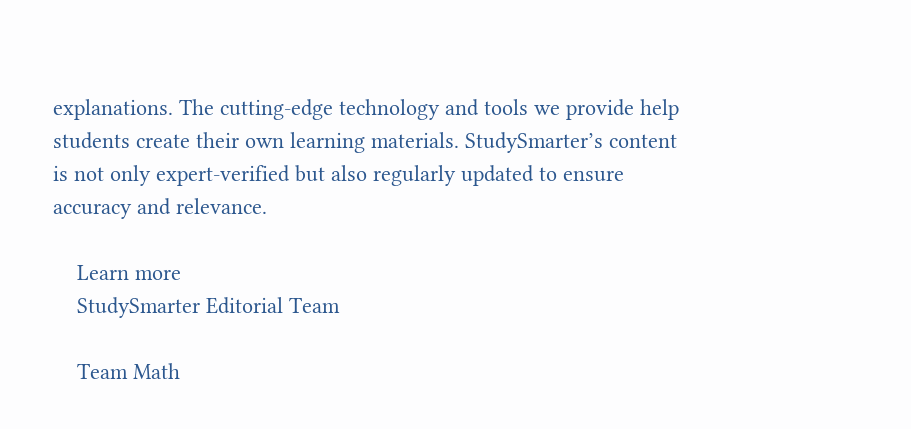explanations. The cutting-edge technology and tools we provide help students create their own learning materials. StudySmarter’s content is not only expert-verified but also regularly updated to ensure accuracy and relevance.

    Learn more
    StudySmarter Editorial Team

    Team Math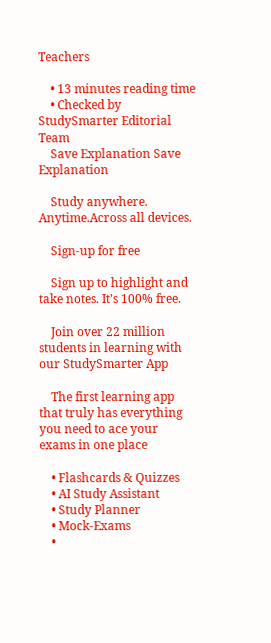Teachers

    • 13 minutes reading time
    • Checked by StudySmarter Editorial Team
    Save Explanation Save Explanation

    Study anywhere. Anytime.Across all devices.

    Sign-up for free

    Sign up to highlight and take notes. It’s 100% free.

    Join over 22 million students in learning with our StudySmarter App

    The first learning app that truly has everything you need to ace your exams in one place

    • Flashcards & Quizzes
    • AI Study Assistant
    • Study Planner
    • Mock-Exams
    •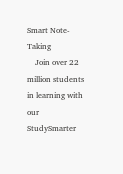Smart Note-Taking
    Join over 22 million students in learning with our StudySmarter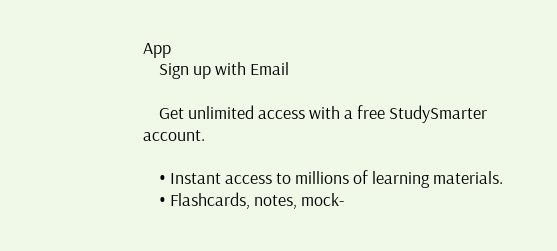App
    Sign up with Email

    Get unlimited access with a free StudySmarter account.

    • Instant access to millions of learning materials.
    • Flashcards, notes, mock-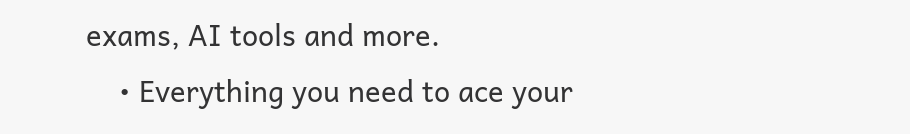exams, AI tools and more.
    • Everything you need to ace your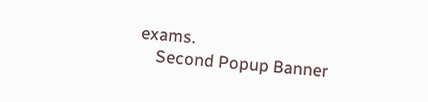exams.
    Second Popup Banner